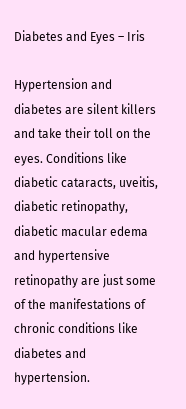Diabetes and Eyes – Iris

Hypertension and diabetes are silent killers and take their toll on the eyes. Conditions like diabetic cataracts, uveitis, diabetic retinopathy, diabetic macular edema and hypertensive retinopathy are just some of the manifestations of chronic conditions like diabetes and hypertension.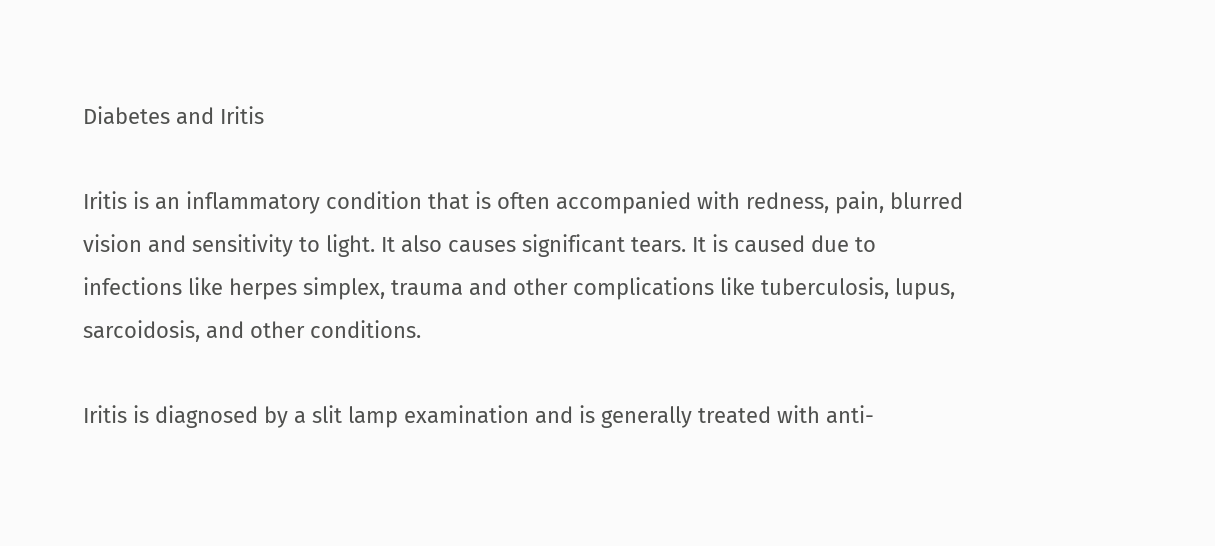Diabetes and Iritis

Iritis is an inflammatory condition that is often accompanied with redness, pain, blurred vision and sensitivity to light. It also causes significant tears. It is caused due to infections like herpes simplex, trauma and other complications like tuberculosis, lupus, sarcoidosis, and other conditions.

Iritis is diagnosed by a slit lamp examination and is generally treated with anti-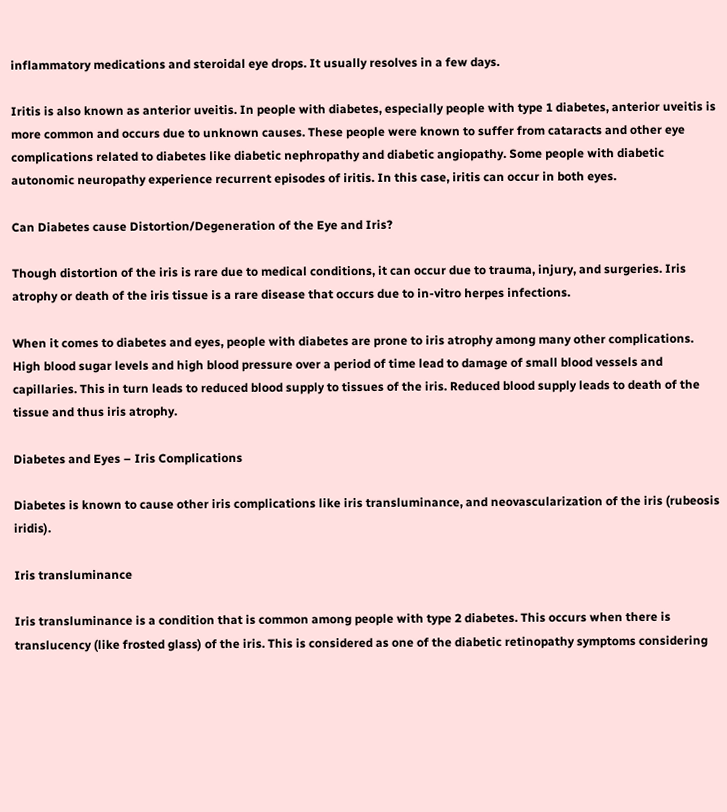inflammatory medications and steroidal eye drops. It usually resolves in a few days.

Iritis is also known as anterior uveitis. In people with diabetes, especially people with type 1 diabetes, anterior uveitis is more common and occurs due to unknown causes. These people were known to suffer from cataracts and other eye complications related to diabetes like diabetic nephropathy and diabetic angiopathy. Some people with diabetic autonomic neuropathy experience recurrent episodes of iritis. In this case, iritis can occur in both eyes.

Can Diabetes cause Distortion/Degeneration of the Eye and Iris?

Though distortion of the iris is rare due to medical conditions, it can occur due to trauma, injury, and surgeries. Iris atrophy or death of the iris tissue is a rare disease that occurs due to in-vitro herpes infections.

When it comes to diabetes and eyes, people with diabetes are prone to iris atrophy among many other complications. High blood sugar levels and high blood pressure over a period of time lead to damage of small blood vessels and capillaries. This in turn leads to reduced blood supply to tissues of the iris. Reduced blood supply leads to death of the tissue and thus iris atrophy.

Diabetes and Eyes – Iris Complications

Diabetes is known to cause other iris complications like iris transluminance, and neovascularization of the iris (rubeosis iridis).

Iris transluminance

Iris transluminance is a condition that is common among people with type 2 diabetes. This occurs when there is translucency (like frosted glass) of the iris. This is considered as one of the diabetic retinopathy symptoms considering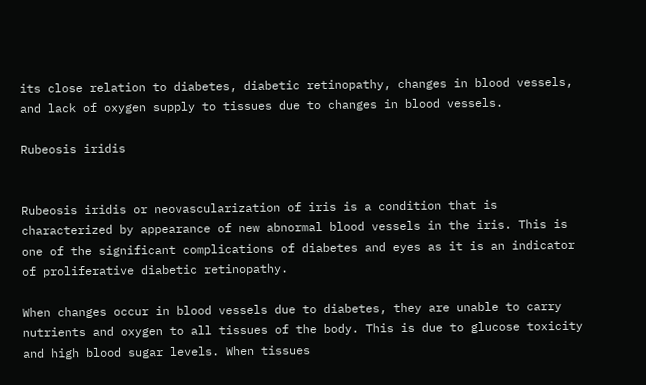its close relation to diabetes, diabetic retinopathy, changes in blood vessels, and lack of oxygen supply to tissues due to changes in blood vessels.

Rubeosis iridis


Rubeosis iridis or neovascularization of iris is a condition that is characterized by appearance of new abnormal blood vessels in the iris. This is one of the significant complications of diabetes and eyes as it is an indicator of proliferative diabetic retinopathy.

When changes occur in blood vessels due to diabetes, they are unable to carry nutrients and oxygen to all tissues of the body. This is due to glucose toxicity and high blood sugar levels. When tissues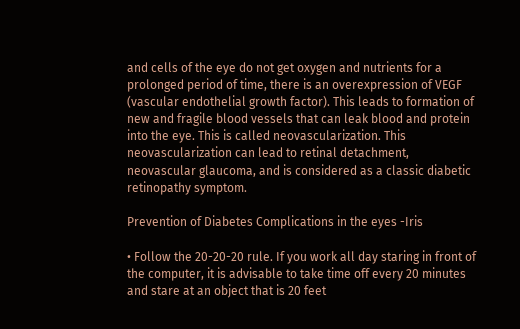and cells of the eye do not get oxygen and nutrients for a prolonged period of time, there is an overexpression of VEGF (vascular endothelial growth factor). This leads to formation of new and fragile blood vessels that can leak blood and protein into the eye. This is called neovascularization. This neovascularization can lead to retinal detachment, neovascular glaucoma, and is considered as a classic diabetic retinopathy symptom.

Prevention of Diabetes Complications in the eyes -Iris

• Follow the 20-20-20 rule. If you work all day staring in front of the computer, it is advisable to take time off every 20 minutes and stare at an object that is 20 feet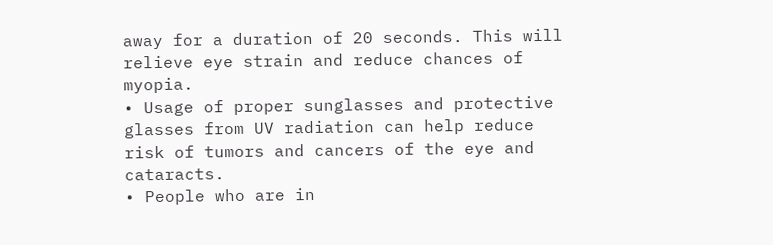away for a duration of 20 seconds. This will relieve eye strain and reduce chances of myopia.
• Usage of proper sunglasses and protective glasses from UV radiation can help reduce risk of tumors and cancers of the eye and cataracts.
• People who are in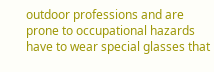outdoor professions and are prone to occupational hazards have to wear special glasses that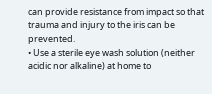can provide resistance from impact so that trauma and injury to the iris can be prevented.
• Use a sterile eye wash solution (neither acidic nor alkaline) at home to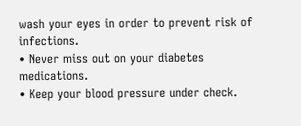wash your eyes in order to prevent risk of infections.
• Never miss out on your diabetes medications.
• Keep your blood pressure under check.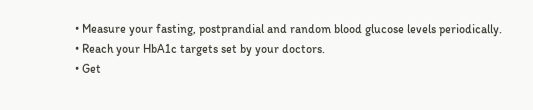• Measure your fasting, postprandial and random blood glucose levels periodically.
• Reach your HbA1c targets set by your doctors.
• Get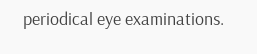periodical eye examinations.